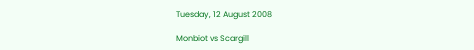Tuesday, 12 August 2008

Monbiot vs Scargill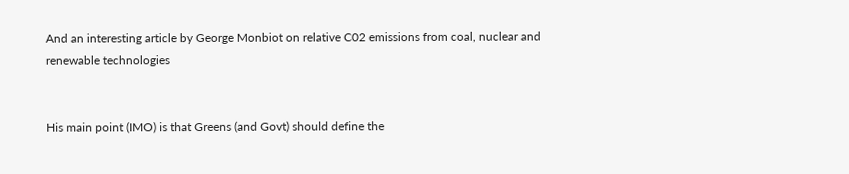And an interesting article by George Monbiot on relative C02 emissions from coal, nuclear and renewable technologies


His main point (IMO) is that Greens (and Govt) should define the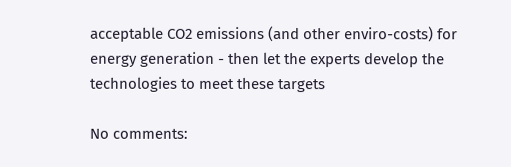acceptable CO2 emissions (and other enviro-costs) for energy generation - then let the experts develop the technologies to meet these targets

No comments: